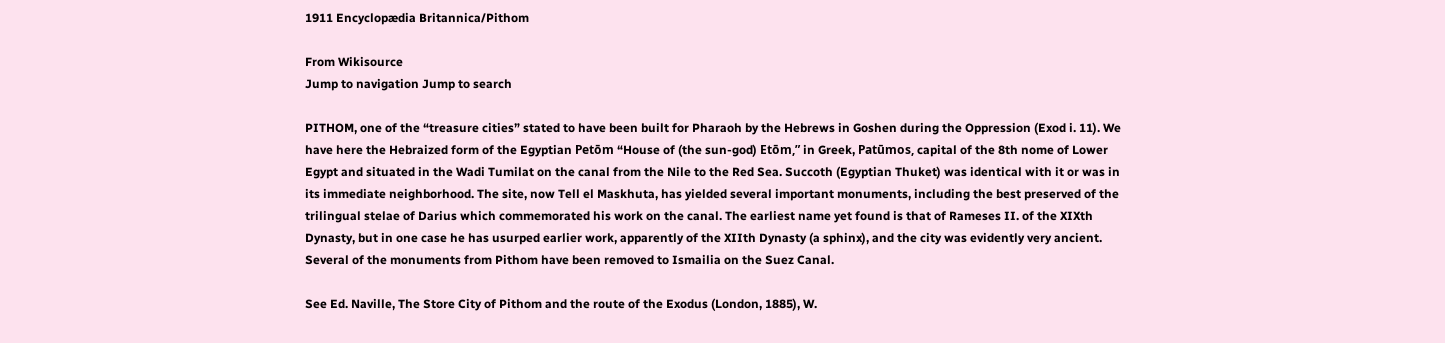1911 Encyclopædia Britannica/Pithom

From Wikisource
Jump to navigation Jump to search

PITHOM, one of the “treasure cities” stated to have been built for Pharaoh by the Hebrews in Goshen during the Oppression (Exod i. 11). We have here the Hebraized form of the Egyptian Petōm “House of (the sun-god) Etōm,” in Greek, Patūmos, capital of the 8th nome of Lower Egypt and situated in the Wadi Tumilat on the canal from the Nile to the Red Sea. Succoth (Egyptian Thuket) was identical with it or was in its immediate neighborhood. The site, now Tell el Maskhuta, has yielded several important monuments, including the best preserved of the trilingual stelae of Darius which commemorated his work on the canal. The earliest name yet found is that of Rameses II. of the XIXth Dynasty, but in one case he has usurped earlier work, apparently of the XIIth Dynasty (a sphinx), and the city was evidently very ancient. Several of the monuments from Pithom have been removed to Ismailia on the Suez Canal.

See Ed. Naville, The Store City of Pithom and the route of the Exodus (London, 1885), W.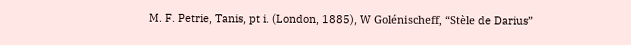M. F. Petrie, Tanis, pt i. (London, 1885), W Golénischeff, “Stèle de Darius”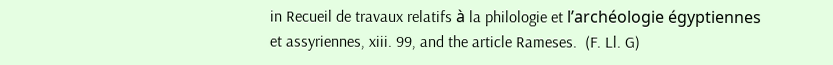in Recueil de travaux relatifs à la philologie et l’archéologie égyptiennes et assyriennes, xiii. 99, and the article Rameses.  (F. Ll. G)